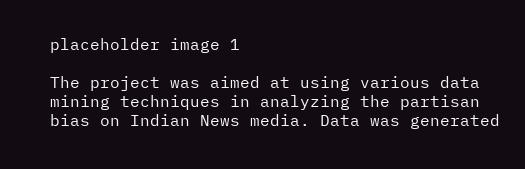placeholder image 1

The project was aimed at using various data mining techniques in analyzing the partisan bias on Indian News media. Data was generated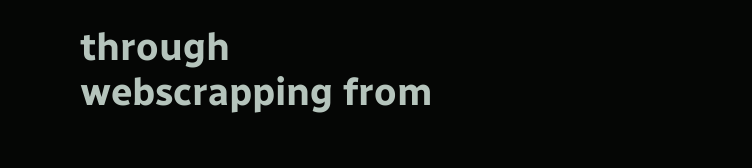through webscrapping from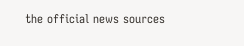the official news sources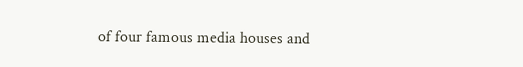of four famous media houses and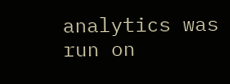analytics was run on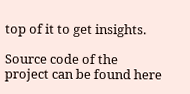top of it to get insights.

Source code of the project can be found here